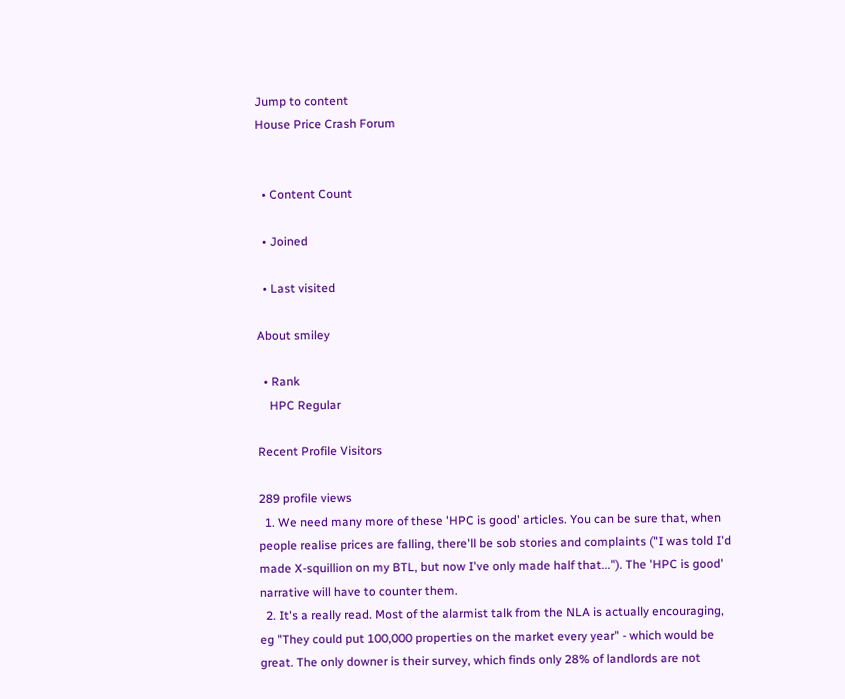Jump to content
House Price Crash Forum


  • Content Count

  • Joined

  • Last visited

About smiley

  • Rank
    HPC Regular

Recent Profile Visitors

289 profile views
  1. We need many more of these 'HPC is good' articles. You can be sure that, when people realise prices are falling, there'll be sob stories and complaints ("I was told I'd made X-squillion on my BTL, but now I've only made half that..."). The 'HPC is good' narrative will have to counter them.
  2. It's a really read. Most of the alarmist talk from the NLA is actually encouraging, eg "They could put 100,000 properties on the market every year" - which would be great. The only downer is their survey, which finds only 28% of landlords are not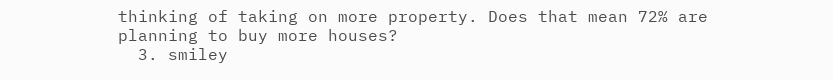thinking of taking on more property. Does that mean 72% are planning to buy more houses?
  3. smiley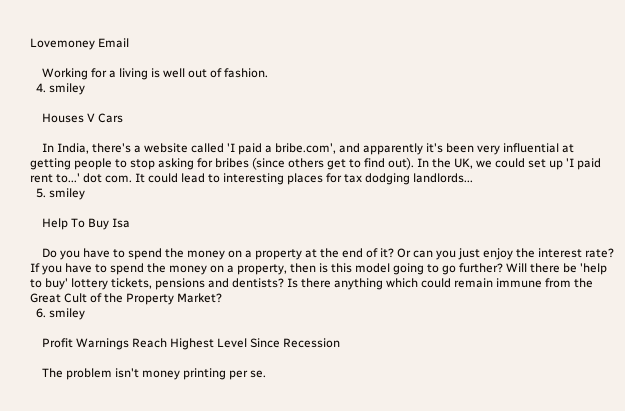Lovemoney Email

    Working for a living is well out of fashion.
  4. smiley

    Houses V Cars

    In India, there's a website called 'I paid a bribe.com', and apparently it's been very influential at getting people to stop asking for bribes (since others get to find out). In the UK, we could set up 'I paid rent to...' dot com. It could lead to interesting places for tax dodging landlords...
  5. smiley

    Help To Buy Isa

    Do you have to spend the money on a property at the end of it? Or can you just enjoy the interest rate? If you have to spend the money on a property, then is this model going to go further? Will there be 'help to buy' lottery tickets, pensions and dentists? Is there anything which could remain immune from the Great Cult of the Property Market?
  6. smiley

    Profit Warnings Reach Highest Level Since Recession

    The problem isn't money printing per se.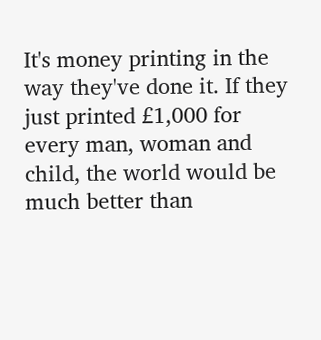It's money printing in the way they've done it. If they just printed £1,000 for every man, woman and child, the world would be much better than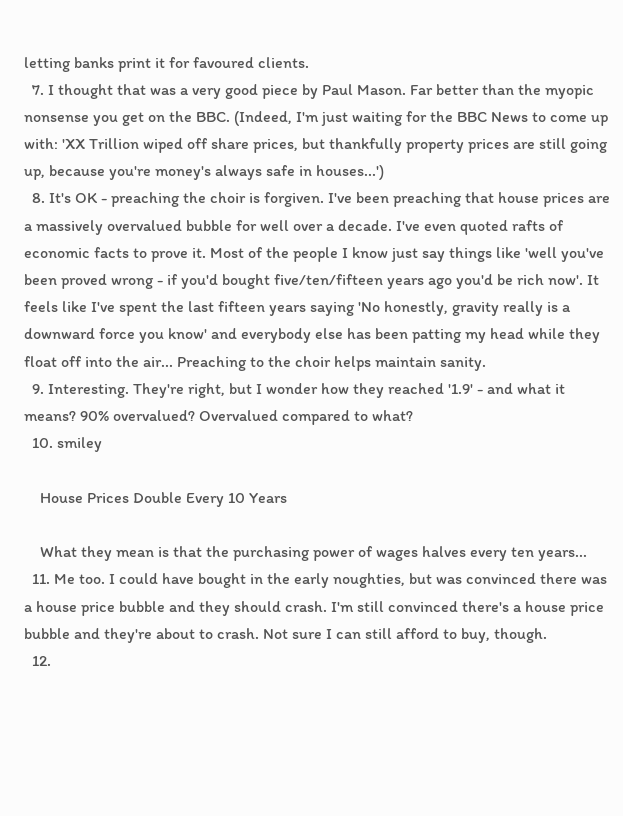letting banks print it for favoured clients.
  7. I thought that was a very good piece by Paul Mason. Far better than the myopic nonsense you get on the BBC. (Indeed, I'm just waiting for the BBC News to come up with: 'XX Trillion wiped off share prices, but thankfully property prices are still going up, because you're money's always safe in houses...')
  8. It's OK - preaching the choir is forgiven. I've been preaching that house prices are a massively overvalued bubble for well over a decade. I've even quoted rafts of economic facts to prove it. Most of the people I know just say things like 'well you've been proved wrong - if you'd bought five/ten/fifteen years ago you'd be rich now'. It feels like I've spent the last fifteen years saying 'No honestly, gravity really is a downward force you know' and everybody else has been patting my head while they float off into the air... Preaching to the choir helps maintain sanity.
  9. Interesting. They're right, but I wonder how they reached '1.9' - and what it means? 90% overvalued? Overvalued compared to what?
  10. smiley

    House Prices Double Every 10 Years

    What they mean is that the purchasing power of wages halves every ten years...
  11. Me too. I could have bought in the early noughties, but was convinced there was a house price bubble and they should crash. I'm still convinced there's a house price bubble and they're about to crash. Not sure I can still afford to buy, though.
  12.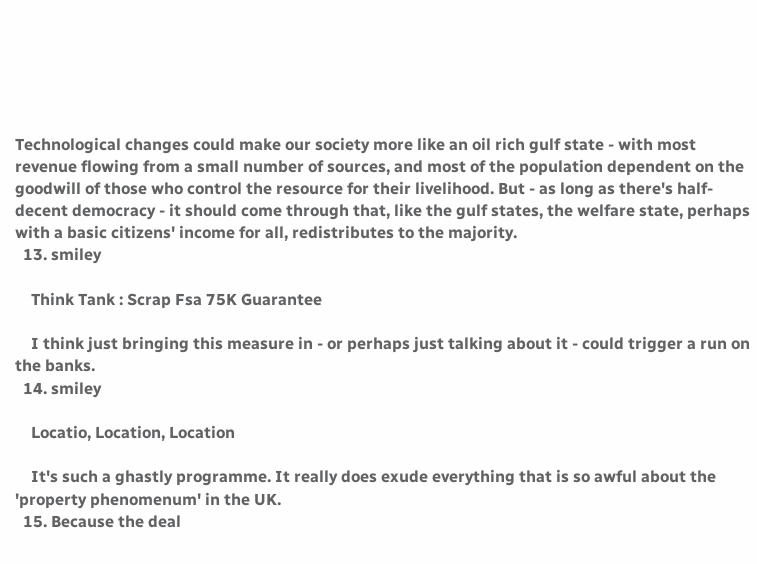Technological changes could make our society more like an oil rich gulf state - with most revenue flowing from a small number of sources, and most of the population dependent on the goodwill of those who control the resource for their livelihood. But - as long as there's half-decent democracy - it should come through that, like the gulf states, the welfare state, perhaps with a basic citizens' income for all, redistributes to the majority.
  13. smiley

    Think Tank : Scrap Fsa 75K Guarantee

    I think just bringing this measure in - or perhaps just talking about it - could trigger a run on the banks.
  14. smiley

    Locatio, Location, Location

    It's such a ghastly programme. It really does exude everything that is so awful about the 'property phenomenum' in the UK.
  15. Because the deal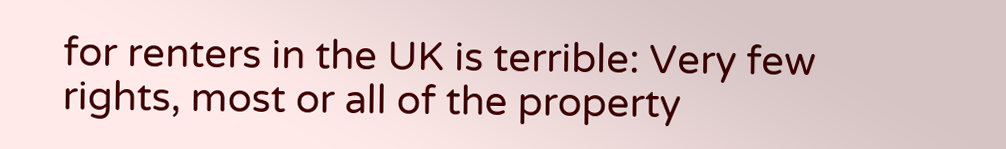for renters in the UK is terrible: Very few rights, most or all of the property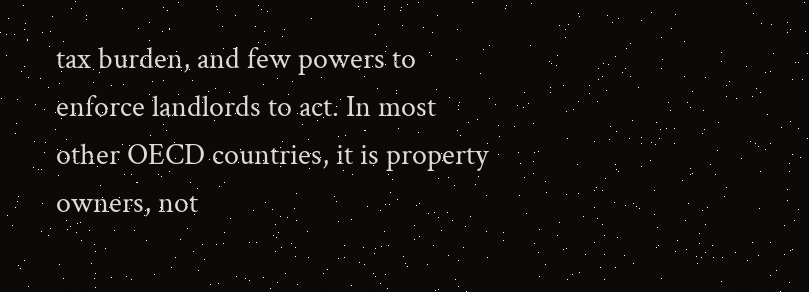tax burden, and few powers to enforce landlords to act. In most other OECD countries, it is property owners, not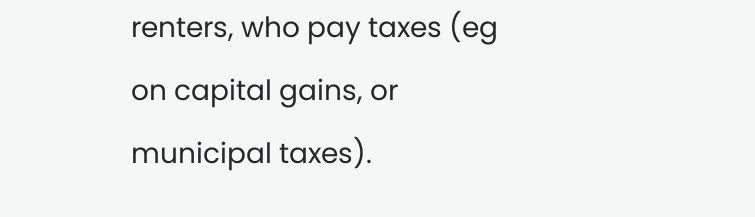renters, who pay taxes (eg on capital gains, or municipal taxes).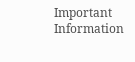Important Information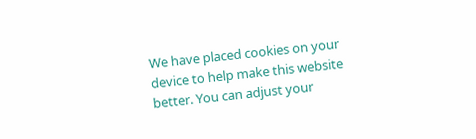We have placed cookies on your device to help make this website better. You can adjust your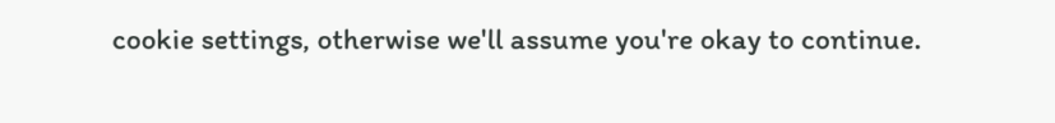cookie settings, otherwise we'll assume you're okay to continue.